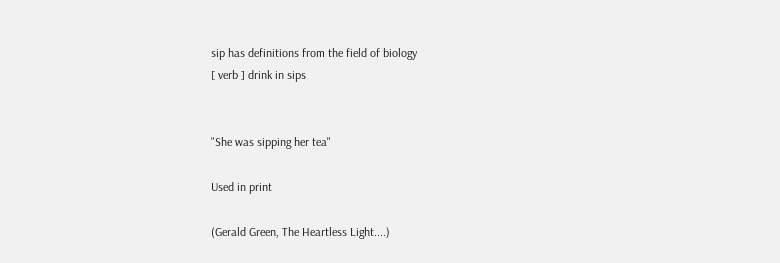sip has definitions from the field of biology
[ verb ] drink in sips


"She was sipping her tea"

Used in print

(Gerald Green, The Heartless Light....)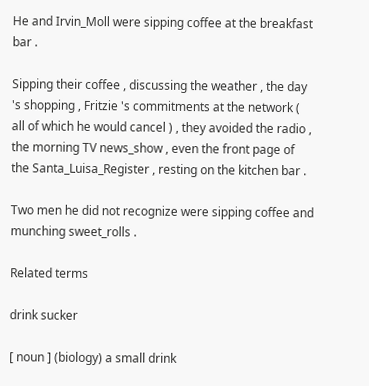He and Irvin_Moll were sipping coffee at the breakfast bar .

Sipping their coffee , discussing the weather , the day 's shopping , Fritzie 's commitments at the network ( all of which he would cancel ) , they avoided the radio , the morning TV news_show , even the front page of the Santa_Luisa_Register , resting on the kitchen bar .

Two men he did not recognize were sipping coffee and munching sweet_rolls .

Related terms

drink sucker

[ noun ] (biology) a small drink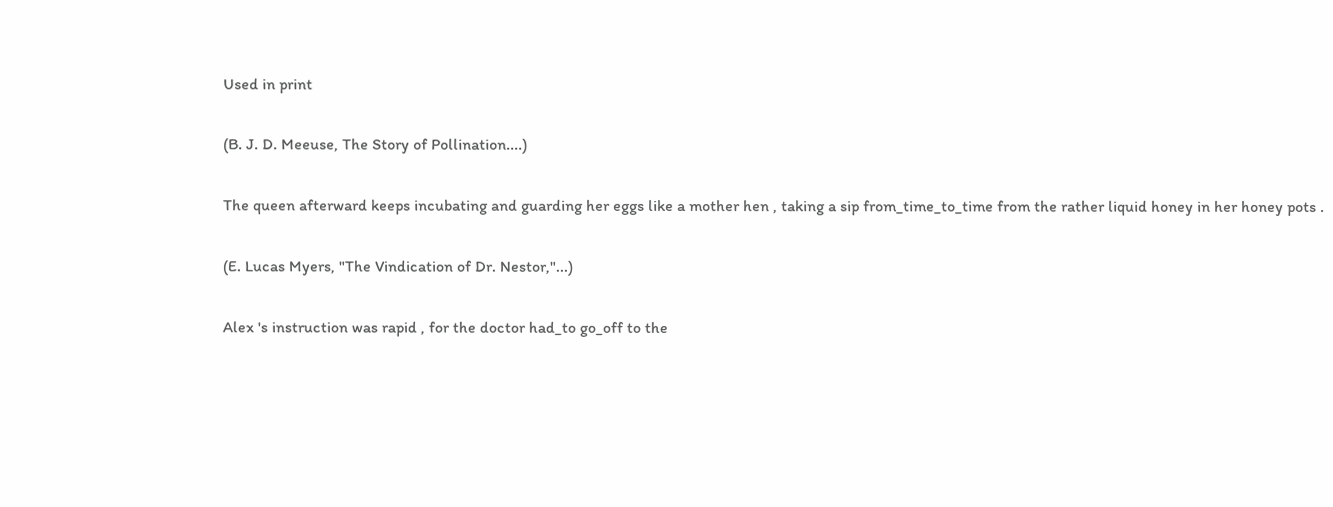Used in print

(B. J. D. Meeuse, The Story of Pollination....)

The queen afterward keeps incubating and guarding her eggs like a mother hen , taking a sip from_time_to_time from the rather liquid honey in her honey pots .

(E. Lucas Myers, "The Vindication of Dr. Nestor,"...)

Alex 's instruction was rapid , for the doctor had_to go_off to the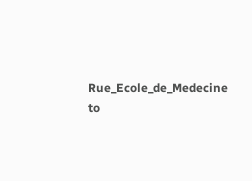Rue_Ecole_de_Medecine to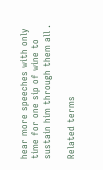hear more speeches with only time for one sip of wine to sustain him through them all .

Related terms